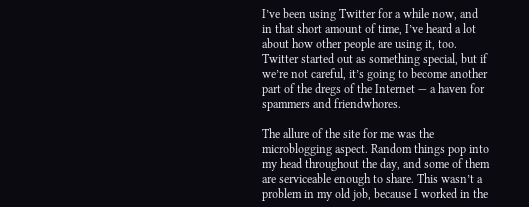I’ve been using Twitter for a while now, and in that short amount of time, I’ve heard a lot about how other people are using it, too. Twitter started out as something special, but if we’re not careful, it’s going to become another part of the dregs of the Internet — a haven for spammers and friendwhores.

The allure of the site for me was the microblogging aspect. Random things pop into my head throughout the day, and some of them are serviceable enough to share. This wasn’t a problem in my old job, because I worked in the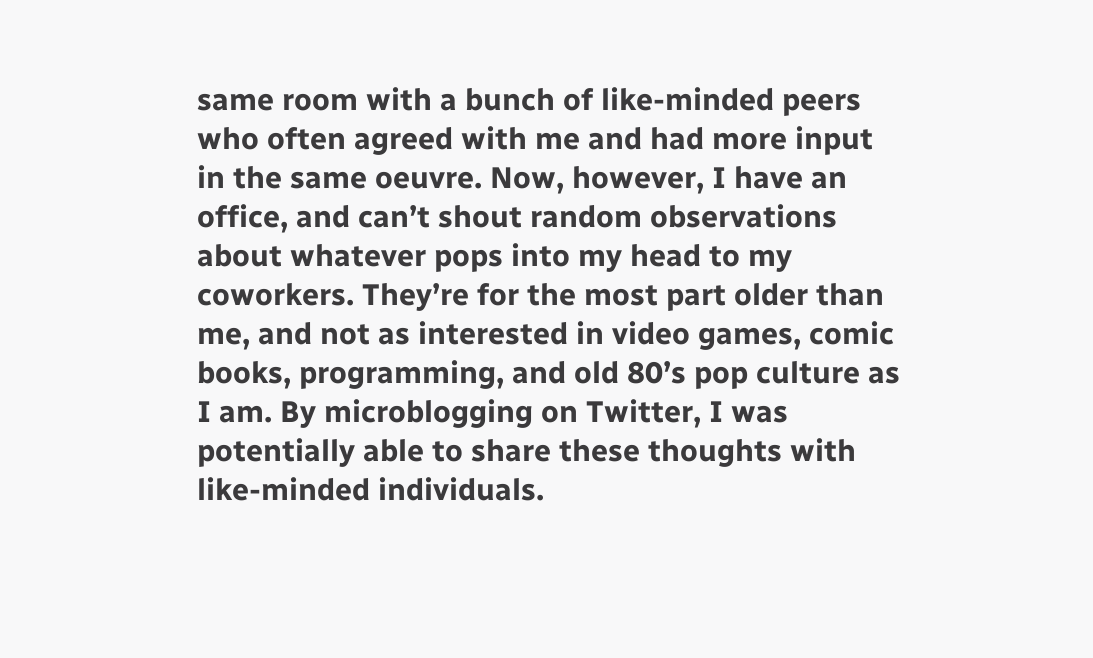same room with a bunch of like-minded peers who often agreed with me and had more input in the same oeuvre. Now, however, I have an office, and can’t shout random observations about whatever pops into my head to my coworkers. They’re for the most part older than me, and not as interested in video games, comic books, programming, and old 80’s pop culture as I am. By microblogging on Twitter, I was potentially able to share these thoughts with like-minded individuals.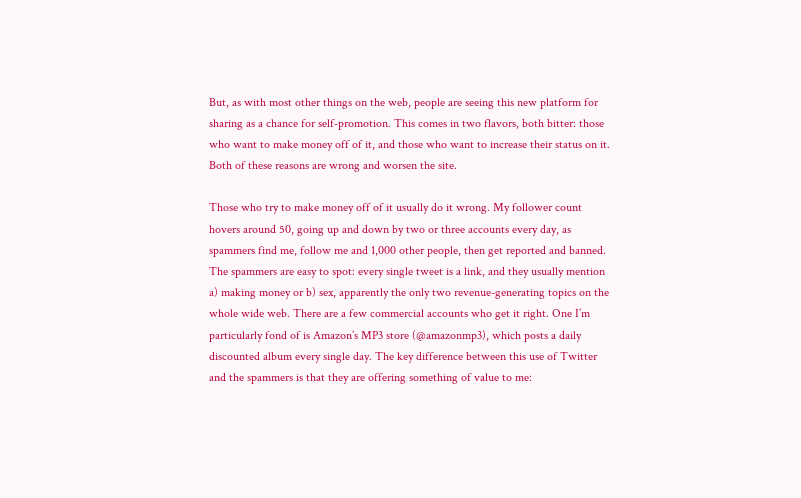But, as with most other things on the web, people are seeing this new platform for sharing as a chance for self-promotion. This comes in two flavors, both bitter: those who want to make money off of it, and those who want to increase their status on it. Both of these reasons are wrong and worsen the site.

Those who try to make money off of it usually do it wrong. My follower count hovers around 50, going up and down by two or three accounts every day, as spammers find me, follow me and 1,000 other people, then get reported and banned. The spammers are easy to spot: every single tweet is a link, and they usually mention a) making money or b) sex, apparently the only two revenue-generating topics on the whole wide web. There are a few commercial accounts who get it right. One I’m particularly fond of is Amazon’s MP3 store (@amazonmp3), which posts a daily discounted album every single day. The key difference between this use of Twitter and the spammers is that they are offering something of value to me: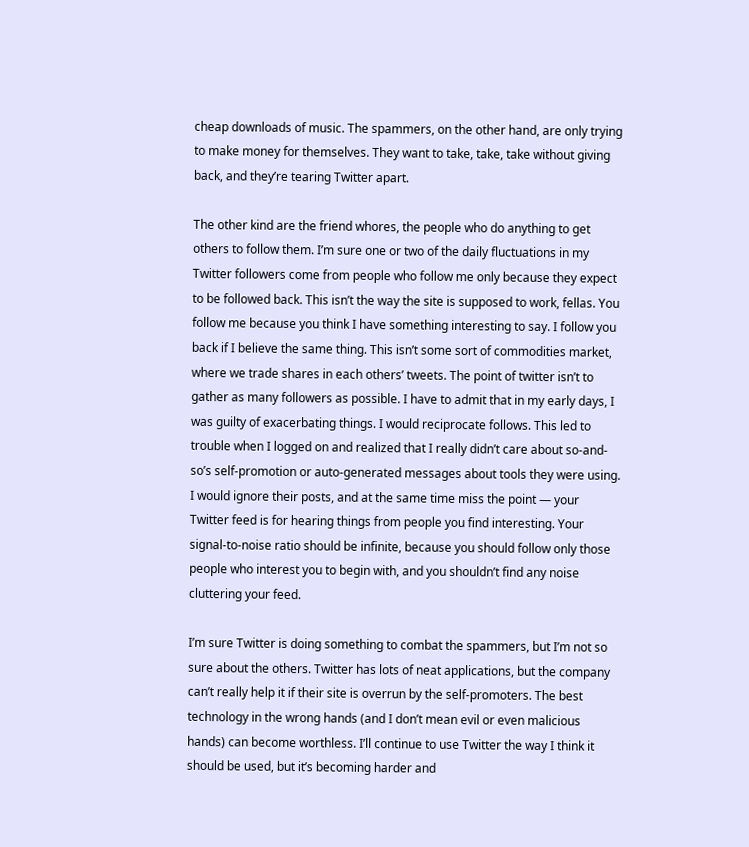cheap downloads of music. The spammers, on the other hand, are only trying to make money for themselves. They want to take, take, take without giving back, and they’re tearing Twitter apart.

The other kind are the friend whores, the people who do anything to get others to follow them. I’m sure one or two of the daily fluctuations in my Twitter followers come from people who follow me only because they expect to be followed back. This isn’t the way the site is supposed to work, fellas. You follow me because you think I have something interesting to say. I follow you back if I believe the same thing. This isn’t some sort of commodities market, where we trade shares in each others’ tweets. The point of twitter isn’t to gather as many followers as possible. I have to admit that in my early days, I was guilty of exacerbating things. I would reciprocate follows. This led to trouble when I logged on and realized that I really didn’t care about so-and-so’s self-promotion or auto-generated messages about tools they were using. I would ignore their posts, and at the same time miss the point — your Twitter feed is for hearing things from people you find interesting. Your signal-to-noise ratio should be infinite, because you should follow only those people who interest you to begin with, and you shouldn’t find any noise cluttering your feed.

I’m sure Twitter is doing something to combat the spammers, but I’m not so sure about the others. Twitter has lots of neat applications, but the company can’t really help it if their site is overrun by the self-promoters. The best technology in the wrong hands (and I don’t mean evil or even malicious hands) can become worthless. I’ll continue to use Twitter the way I think it should be used, but it’s becoming harder and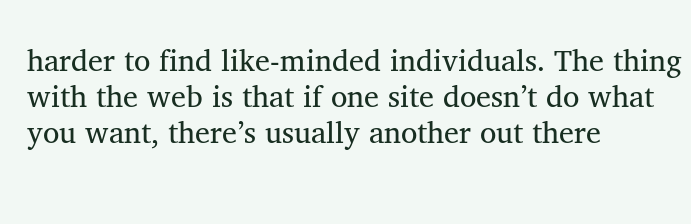harder to find like-minded individuals. The thing with the web is that if one site doesn’t do what you want, there’s usually another out there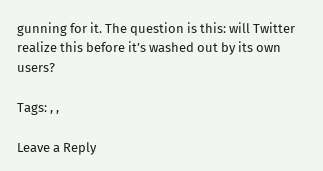gunning for it. The question is this: will Twitter realize this before it’s washed out by its own users?

Tags: , ,

Leave a Reply